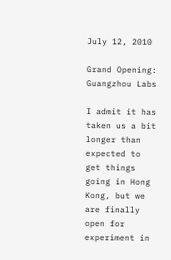July 12, 2010

Grand Opening: Guangzhou Labs

I admit it has taken us a bit longer than expected to get things going in Hong Kong, but we are finally open for experiment in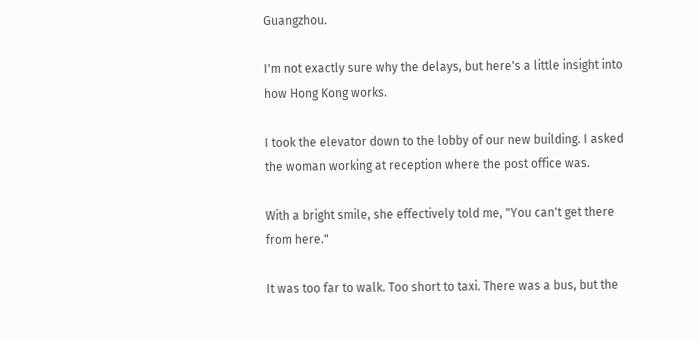Guangzhou.

I'm not exactly sure why the delays, but here's a little insight into how Hong Kong works.

I took the elevator down to the lobby of our new building. I asked the woman working at reception where the post office was.

With a bright smile, she effectively told me, "You can't get there from here."

It was too far to walk. Too short to taxi. There was a bus, but the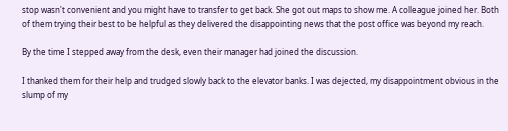stop wasn't convenient and you might have to transfer to get back. She got out maps to show me. A colleague joined her. Both of them trying their best to be helpful as they delivered the disappointing news that the post office was beyond my reach.

By the time I stepped away from the desk, even their manager had joined the discussion.

I thanked them for their help and trudged slowly back to the elevator banks. I was dejected, my disappointment obvious in the slump of my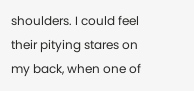shoulders. I could feel their pitying stares on my back, when one of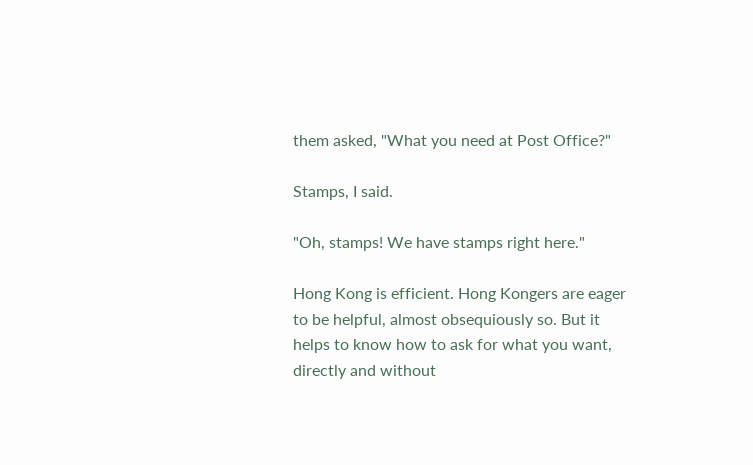them asked, "What you need at Post Office?"

Stamps, I said.

"Oh, stamps! We have stamps right here."

Hong Kong is efficient. Hong Kongers are eager to be helpful, almost obsequiously so. But it helps to know how to ask for what you want, directly and without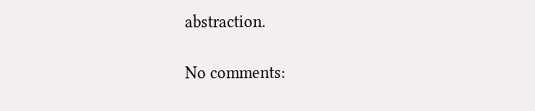abstraction.

No comments: